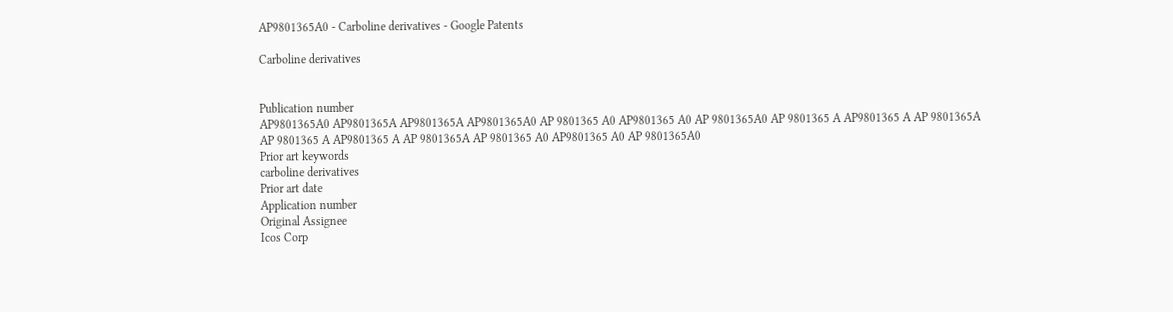AP9801365A0 - Carboline derivatives - Google Patents

Carboline derivatives


Publication number
AP9801365A0 AP9801365A AP9801365A AP9801365A0 AP 9801365 A0 AP9801365 A0 AP 9801365A0 AP 9801365 A AP9801365 A AP 9801365A AP 9801365 A AP9801365 A AP 9801365A AP 9801365 A0 AP9801365 A0 AP 9801365A0
Prior art keywords
carboline derivatives
Prior art date
Application number
Original Assignee
Icos Corp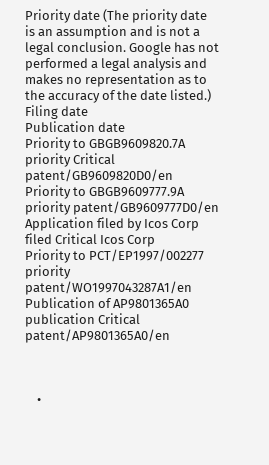Priority date (The priority date is an assumption and is not a legal conclusion. Google has not performed a legal analysis and makes no representation as to the accuracy of the date listed.)
Filing date
Publication date
Priority to GBGB9609820.7A priority Critical patent/GB9609820D0/en
Priority to GBGB9609777.9A priority patent/GB9609777D0/en
Application filed by Icos Corp filed Critical Icos Corp
Priority to PCT/EP1997/002277 priority patent/WO1997043287A1/en
Publication of AP9801365A0 publication Critical patent/AP9801365A0/en



    •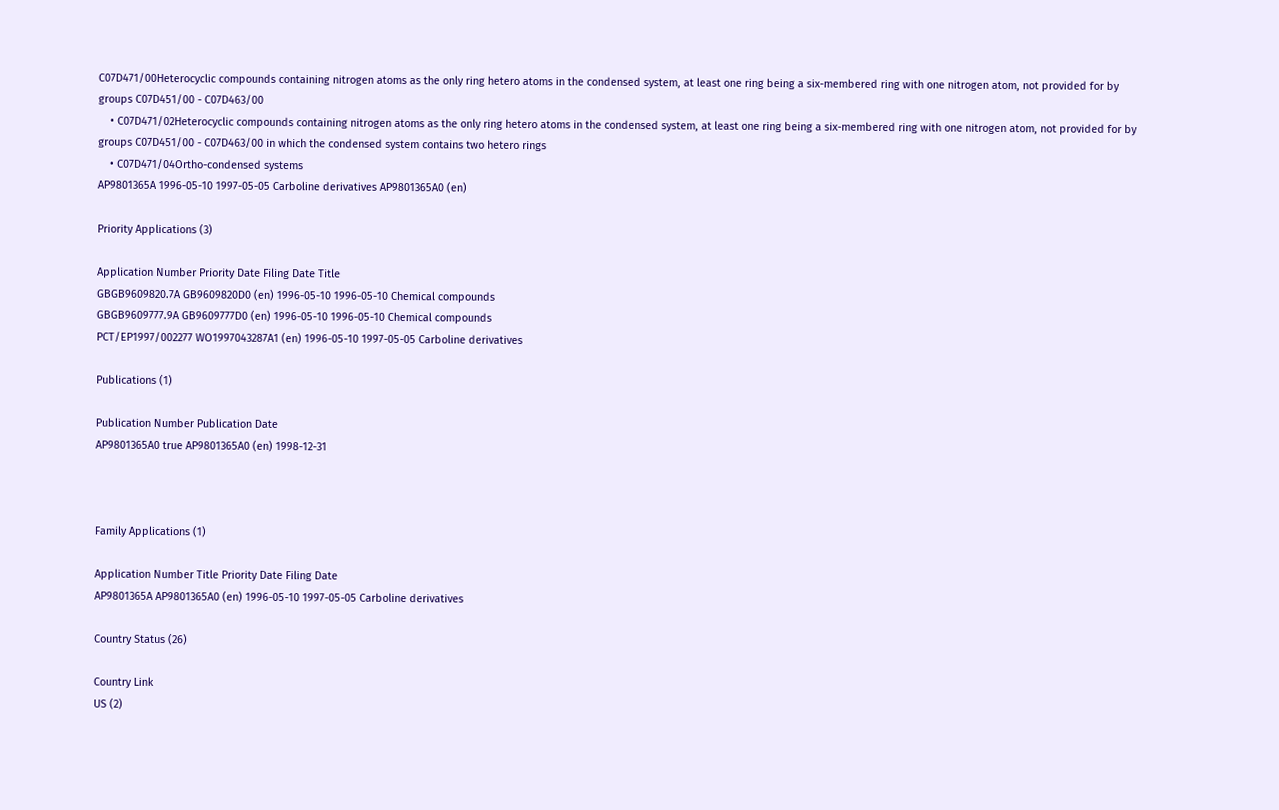C07D471/00Heterocyclic compounds containing nitrogen atoms as the only ring hetero atoms in the condensed system, at least one ring being a six-membered ring with one nitrogen atom, not provided for by groups C07D451/00 - C07D463/00
    • C07D471/02Heterocyclic compounds containing nitrogen atoms as the only ring hetero atoms in the condensed system, at least one ring being a six-membered ring with one nitrogen atom, not provided for by groups C07D451/00 - C07D463/00 in which the condensed system contains two hetero rings
    • C07D471/04Ortho-condensed systems
AP9801365A 1996-05-10 1997-05-05 Carboline derivatives AP9801365A0 (en)

Priority Applications (3)

Application Number Priority Date Filing Date Title
GBGB9609820.7A GB9609820D0 (en) 1996-05-10 1996-05-10 Chemical compounds
GBGB9609777.9A GB9609777D0 (en) 1996-05-10 1996-05-10 Chemical compounds
PCT/EP1997/002277 WO1997043287A1 (en) 1996-05-10 1997-05-05 Carboline derivatives

Publications (1)

Publication Number Publication Date
AP9801365A0 true AP9801365A0 (en) 1998-12-31



Family Applications (1)

Application Number Title Priority Date Filing Date
AP9801365A AP9801365A0 (en) 1996-05-10 1997-05-05 Carboline derivatives

Country Status (26)

Country Link
US (2)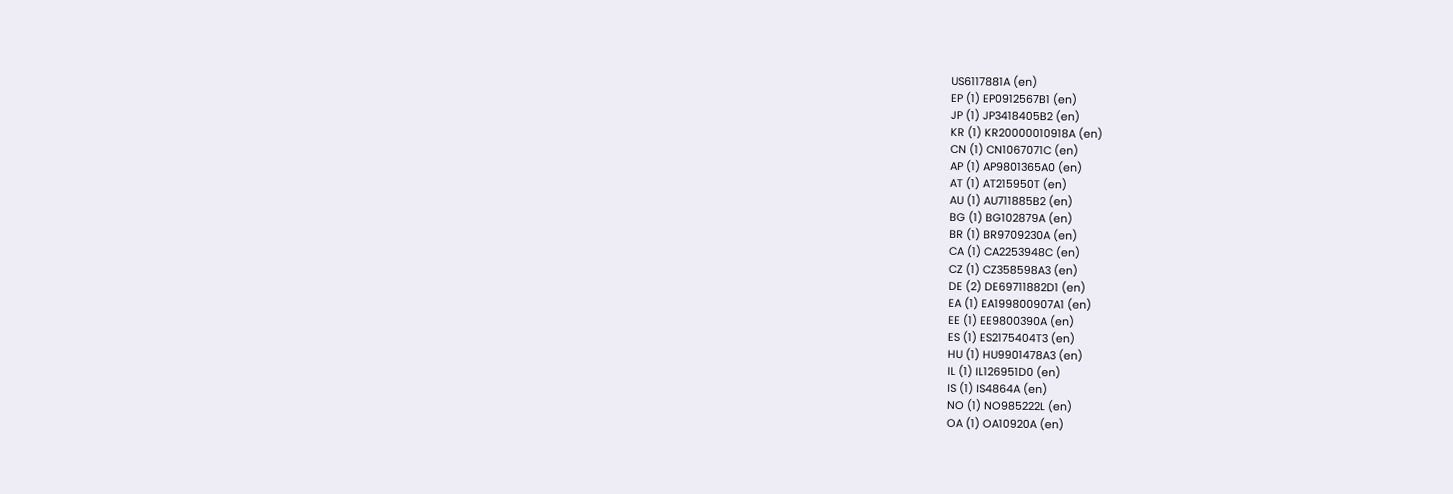US6117881A (en)
EP (1) EP0912567B1 (en)
JP (1) JP3418405B2 (en)
KR (1) KR20000010918A (en)
CN (1) CN1067071C (en)
AP (1) AP9801365A0 (en)
AT (1) AT215950T (en)
AU (1) AU711885B2 (en)
BG (1) BG102879A (en)
BR (1) BR9709230A (en)
CA (1) CA2253948C (en)
CZ (1) CZ358598A3 (en)
DE (2) DE69711882D1 (en)
EA (1) EA199800907A1 (en)
EE (1) EE9800390A (en)
ES (1) ES2175404T3 (en)
HU (1) HU9901478A3 (en)
IL (1) IL126951D0 (en)
IS (1) IS4864A (en)
NO (1) NO985222L (en)
OA (1) OA10920A (en)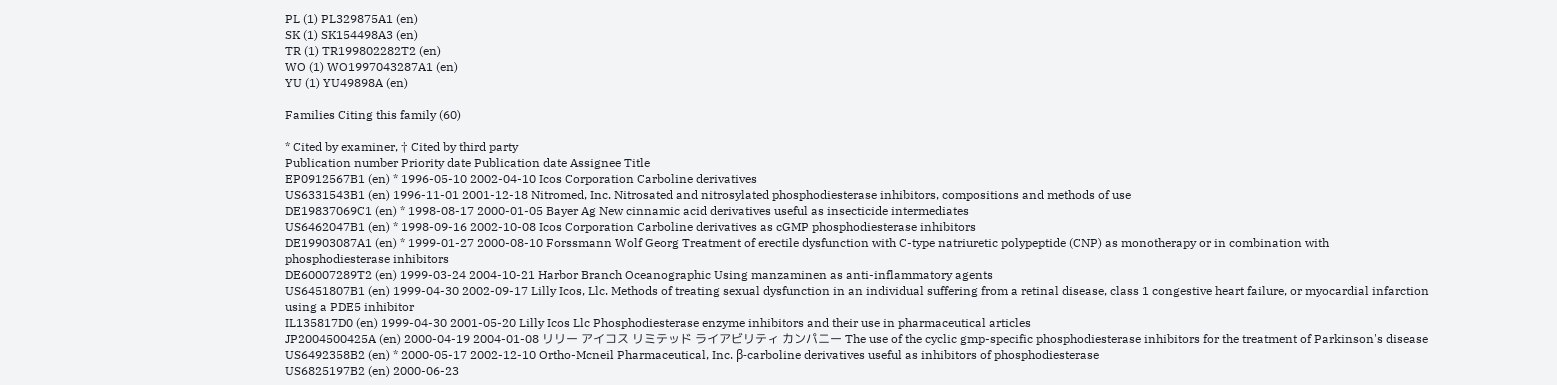PL (1) PL329875A1 (en)
SK (1) SK154498A3 (en)
TR (1) TR199802282T2 (en)
WO (1) WO1997043287A1 (en)
YU (1) YU49898A (en)

Families Citing this family (60)

* Cited by examiner, † Cited by third party
Publication number Priority date Publication date Assignee Title
EP0912567B1 (en) * 1996-05-10 2002-04-10 Icos Corporation Carboline derivatives
US6331543B1 (en) 1996-11-01 2001-12-18 Nitromed, Inc. Nitrosated and nitrosylated phosphodiesterase inhibitors, compositions and methods of use
DE19837069C1 (en) * 1998-08-17 2000-01-05 Bayer Ag New cinnamic acid derivatives useful as insecticide intermediates
US6462047B1 (en) * 1998-09-16 2002-10-08 Icos Corporation Carboline derivatives as cGMP phosphodiesterase inhibitors
DE19903087A1 (en) * 1999-01-27 2000-08-10 Forssmann Wolf Georg Treatment of erectile dysfunction with C-type natriuretic polypeptide (CNP) as monotherapy or in combination with phosphodiesterase inhibitors
DE60007289T2 (en) 1999-03-24 2004-10-21 Harbor Branch Oceanographic Using manzaminen as anti-inflammatory agents
US6451807B1 (en) 1999-04-30 2002-09-17 Lilly Icos, Llc. Methods of treating sexual dysfunction in an individual suffering from a retinal disease, class 1 congestive heart failure, or myocardial infarction using a PDE5 inhibitor
IL135817D0 (en) 1999-04-30 2001-05-20 Lilly Icos Llc Phosphodiesterase enzyme inhibitors and their use in pharmaceutical articles
JP2004500425A (en) 2000-04-19 2004-01-08 リリー アイコス リミテッド ライアビリティ カンパニー The use of the cyclic gmp-specific phosphodiesterase inhibitors for the treatment of Parkinson's disease
US6492358B2 (en) * 2000-05-17 2002-12-10 Ortho-Mcneil Pharmaceutical, Inc. β-carboline derivatives useful as inhibitors of phosphodiesterase
US6825197B2 (en) 2000-06-23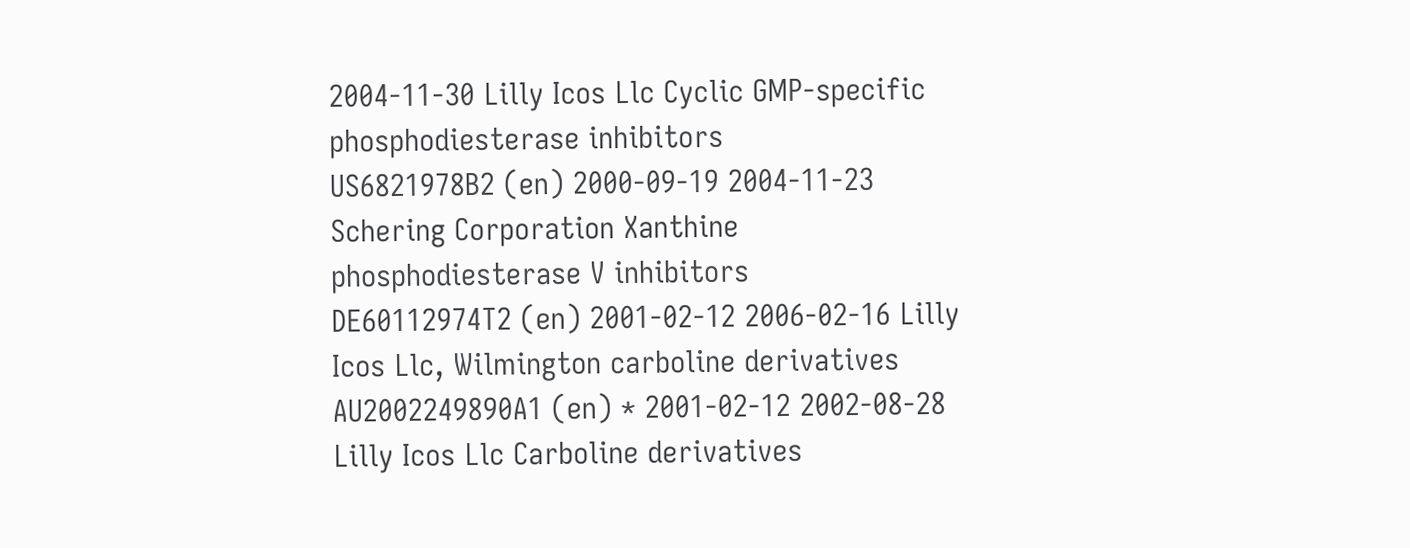2004-11-30 Lilly Icos Llc Cyclic GMP-specific phosphodiesterase inhibitors
US6821978B2 (en) 2000-09-19 2004-11-23 Schering Corporation Xanthine phosphodiesterase V inhibitors
DE60112974T2 (en) 2001-02-12 2006-02-16 Lilly Icos Llc, Wilmington carboline derivatives
AU2002249890A1 (en) * 2001-02-12 2002-08-28 Lilly Icos Llc Carboline derivatives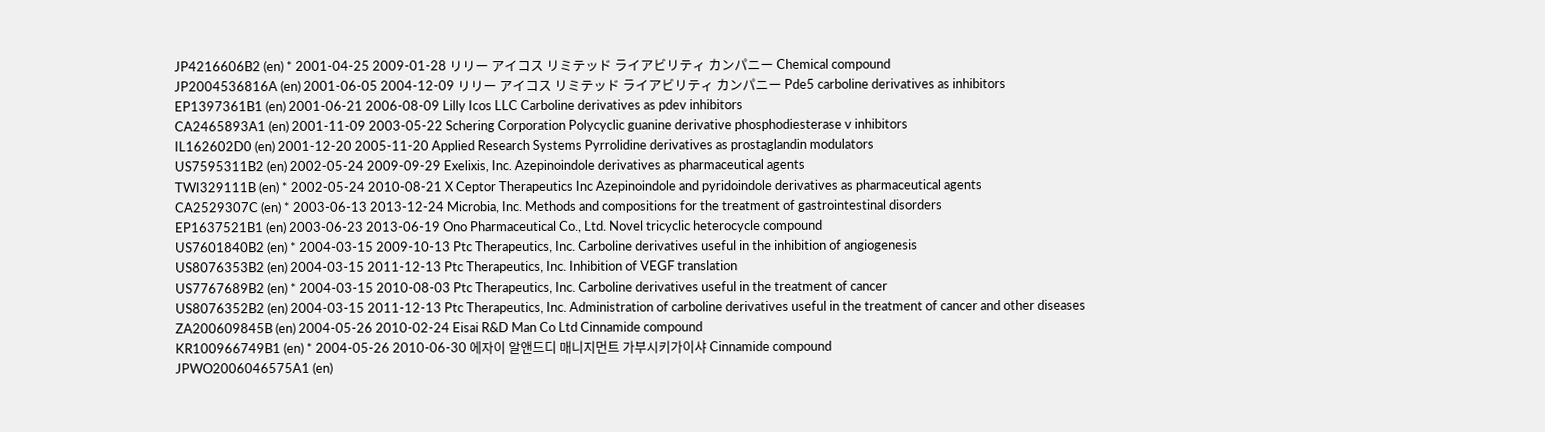JP4216606B2 (en) * 2001-04-25 2009-01-28 リリー アイコス リミテッド ライアビリティ カンパニー Chemical compound
JP2004536816A (en) 2001-06-05 2004-12-09 リリー アイコス リミテッド ライアビリティ カンパニー Pde5 carboline derivatives as inhibitors
EP1397361B1 (en) 2001-06-21 2006-08-09 Lilly Icos LLC Carboline derivatives as pdev inhibitors
CA2465893A1 (en) 2001-11-09 2003-05-22 Schering Corporation Polycyclic guanine derivative phosphodiesterase v inhibitors
IL162602D0 (en) 2001-12-20 2005-11-20 Applied Research Systems Pyrrolidine derivatives as prostaglandin modulators
US7595311B2 (en) 2002-05-24 2009-09-29 Exelixis, Inc. Azepinoindole derivatives as pharmaceutical agents
TWI329111B (en) * 2002-05-24 2010-08-21 X Ceptor Therapeutics Inc Azepinoindole and pyridoindole derivatives as pharmaceutical agents
CA2529307C (en) * 2003-06-13 2013-12-24 Microbia, Inc. Methods and compositions for the treatment of gastrointestinal disorders
EP1637521B1 (en) 2003-06-23 2013-06-19 Ono Pharmaceutical Co., Ltd. Novel tricyclic heterocycle compound
US7601840B2 (en) * 2004-03-15 2009-10-13 Ptc Therapeutics, Inc. Carboline derivatives useful in the inhibition of angiogenesis
US8076353B2 (en) 2004-03-15 2011-12-13 Ptc Therapeutics, Inc. Inhibition of VEGF translation
US7767689B2 (en) * 2004-03-15 2010-08-03 Ptc Therapeutics, Inc. Carboline derivatives useful in the treatment of cancer
US8076352B2 (en) 2004-03-15 2011-12-13 Ptc Therapeutics, Inc. Administration of carboline derivatives useful in the treatment of cancer and other diseases
ZA200609845B (en) 2004-05-26 2010-02-24 Eisai R&D Man Co Ltd Cinnamide compound
KR100966749B1 (en) * 2004-05-26 2010-06-30 에자이 알앤드디 매니지먼트 가부시키가이샤 Cinnamide compound
JPWO2006046575A1 (en)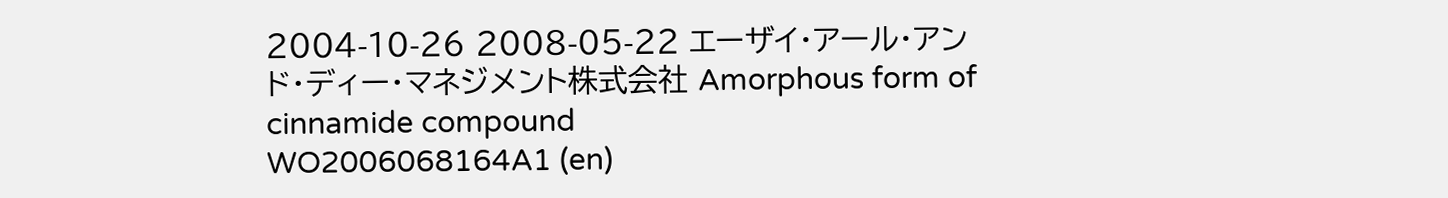2004-10-26 2008-05-22 エーザイ・アール・アンド・ディー・マネジメント株式会社 Amorphous form of cinnamide compound
WO2006068164A1 (en)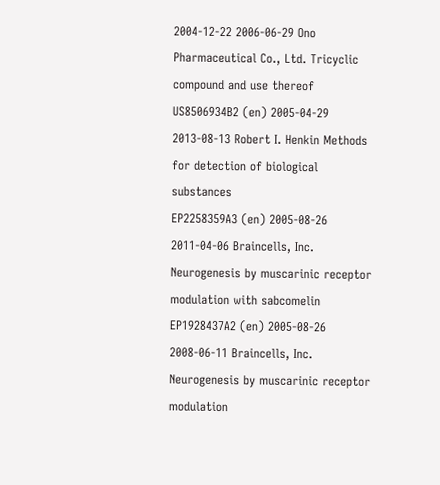2004-12-22 2006-06-29 Ono Pharmaceutical Co., Ltd. Tricyclic compound and use thereof
US8506934B2 (en) 2005-04-29 2013-08-13 Robert I. Henkin Methods for detection of biological substances
EP2258359A3 (en) 2005-08-26 2011-04-06 Braincells, Inc. Neurogenesis by muscarinic receptor modulation with sabcomelin
EP1928437A2 (en) 2005-08-26 2008-06-11 Braincells, Inc. Neurogenesis by muscarinic receptor modulation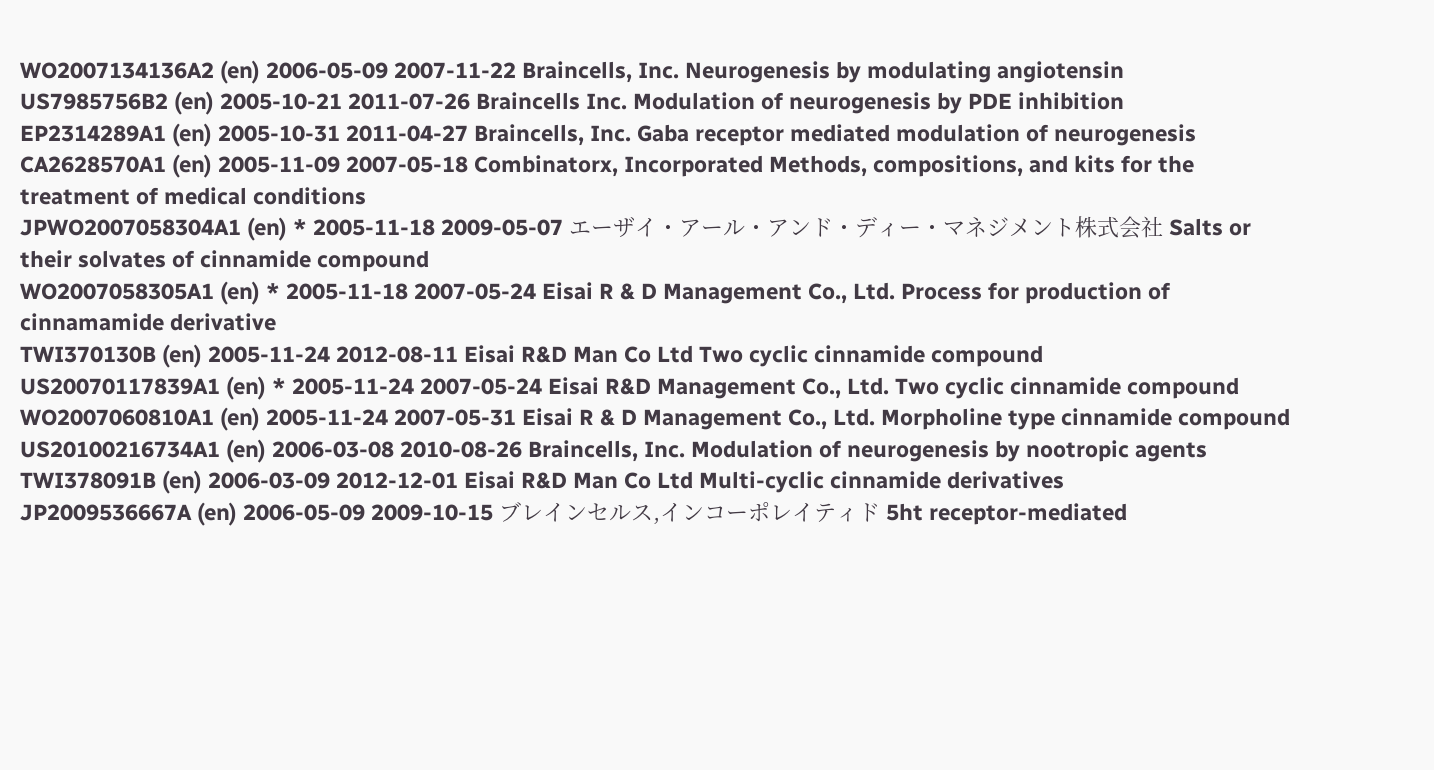WO2007134136A2 (en) 2006-05-09 2007-11-22 Braincells, Inc. Neurogenesis by modulating angiotensin
US7985756B2 (en) 2005-10-21 2011-07-26 Braincells Inc. Modulation of neurogenesis by PDE inhibition
EP2314289A1 (en) 2005-10-31 2011-04-27 Braincells, Inc. Gaba receptor mediated modulation of neurogenesis
CA2628570A1 (en) 2005-11-09 2007-05-18 Combinatorx, Incorporated Methods, compositions, and kits for the treatment of medical conditions
JPWO2007058304A1 (en) * 2005-11-18 2009-05-07 エーザイ・アール・アンド・ディー・マネジメント株式会社 Salts or their solvates of cinnamide compound
WO2007058305A1 (en) * 2005-11-18 2007-05-24 Eisai R & D Management Co., Ltd. Process for production of cinnamamide derivative
TWI370130B (en) 2005-11-24 2012-08-11 Eisai R&D Man Co Ltd Two cyclic cinnamide compound
US20070117839A1 (en) * 2005-11-24 2007-05-24 Eisai R&D Management Co., Ltd. Two cyclic cinnamide compound
WO2007060810A1 (en) 2005-11-24 2007-05-31 Eisai R & D Management Co., Ltd. Morpholine type cinnamide compound
US20100216734A1 (en) 2006-03-08 2010-08-26 Braincells, Inc. Modulation of neurogenesis by nootropic agents
TWI378091B (en) 2006-03-09 2012-12-01 Eisai R&D Man Co Ltd Multi-cyclic cinnamide derivatives
JP2009536667A (en) 2006-05-09 2009-10-15 ブレインセルス,インコーポレイティド 5ht receptor-mediated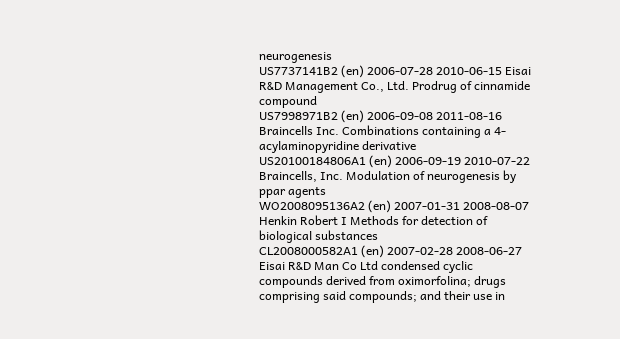neurogenesis
US7737141B2 (en) 2006-07-28 2010-06-15 Eisai R&D Management Co., Ltd. Prodrug of cinnamide compound
US7998971B2 (en) 2006-09-08 2011-08-16 Braincells Inc. Combinations containing a 4-acylaminopyridine derivative
US20100184806A1 (en) 2006-09-19 2010-07-22 Braincells, Inc. Modulation of neurogenesis by ppar agents
WO2008095136A2 (en) 2007-01-31 2008-08-07 Henkin Robert I Methods for detection of biological substances
CL2008000582A1 (en) 2007-02-28 2008-06-27 Eisai R&D Man Co Ltd condensed cyclic compounds derived from oximorfolina; drugs comprising said compounds; and their use in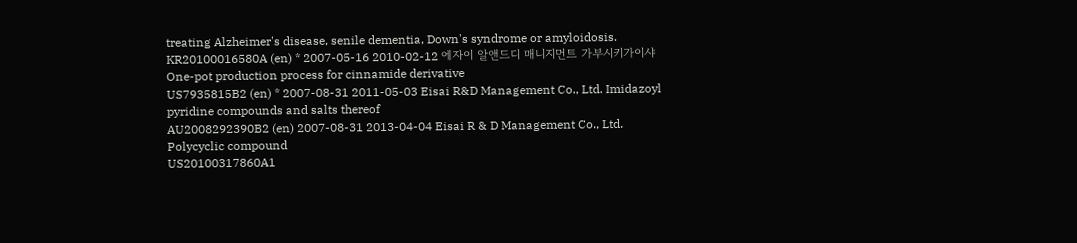treating Alzheimer's disease, senile dementia, Down's syndrome or amyloidosis.
KR20100016580A (en) * 2007-05-16 2010-02-12 에자이 알앤드디 매니지먼트 가부시키가이샤 One-pot production process for cinnamide derivative
US7935815B2 (en) * 2007-08-31 2011-05-03 Eisai R&D Management Co., Ltd. Imidazoyl pyridine compounds and salts thereof
AU2008292390B2 (en) 2007-08-31 2013-04-04 Eisai R & D Management Co., Ltd. Polycyclic compound
US20100317860A1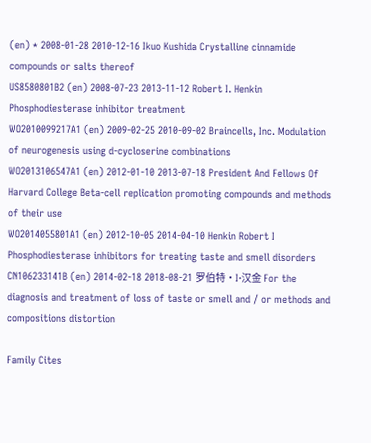(en) * 2008-01-28 2010-12-16 Ikuo Kushida Crystalline cinnamide compounds or salts thereof
US8580801B2 (en) 2008-07-23 2013-11-12 Robert I. Henkin Phosphodiesterase inhibitor treatment
WO2010099217A1 (en) 2009-02-25 2010-09-02 Braincells, Inc. Modulation of neurogenesis using d-cycloserine combinations
WO2013106547A1 (en) 2012-01-10 2013-07-18 President And Fellows Of Harvard College Beta-cell replication promoting compounds and methods of their use
WO2014055801A1 (en) 2012-10-05 2014-04-10 Henkin Robert I Phosphodiesterase inhibitors for treating taste and smell disorders
CN106233141B (en) 2014-02-18 2018-08-21 罗伯特·I·汉金 For the diagnosis and treatment of loss of taste or smell and / or methods and compositions distortion

Family Cites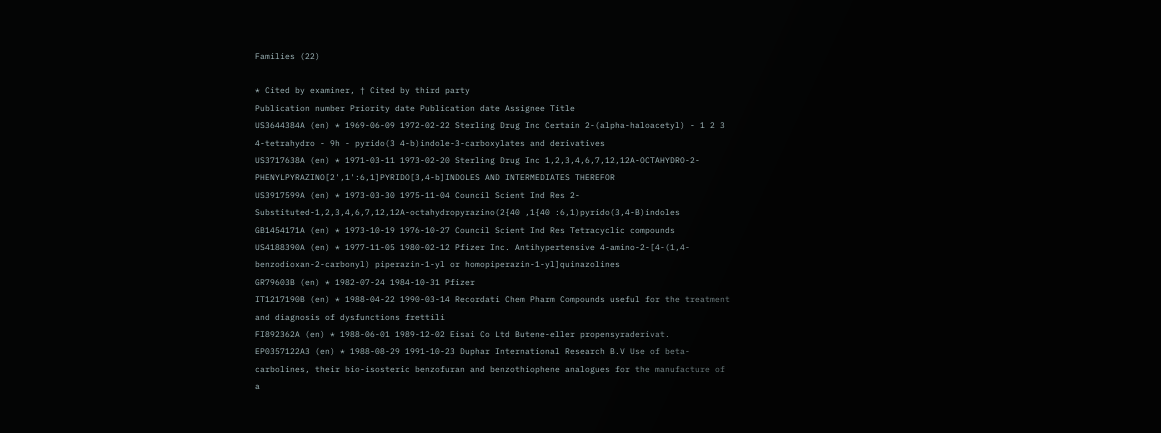Families (22)

* Cited by examiner, † Cited by third party
Publication number Priority date Publication date Assignee Title
US3644384A (en) * 1969-06-09 1972-02-22 Sterling Drug Inc Certain 2-(alpha-haloacetyl) - 1 2 3 4-tetrahydro - 9h - pyrido(3 4-b)indole-3-carboxylates and derivatives
US3717638A (en) * 1971-03-11 1973-02-20 Sterling Drug Inc 1,2,3,4,6,7,12,12A-OCTAHYDRO-2-PHENYLPYRAZINO[2',1':6,1]PYRIDO[3,4-b]INDOLES AND INTERMEDIATES THEREFOR
US3917599A (en) * 1973-03-30 1975-11-04 Council Scient Ind Res 2-Substituted-1,2,3,4,6,7,12,12A-octahydropyrazino(2{40 ,1{40 :6,1)pyrido(3,4-B)indoles
GB1454171A (en) * 1973-10-19 1976-10-27 Council Scient Ind Res Tetracyclic compounds
US4188390A (en) * 1977-11-05 1980-02-12 Pfizer Inc. Antihypertensive 4-amino-2-[4-(1,4-benzodioxan-2-carbonyl) piperazin-1-yl or homopiperazin-1-yl]quinazolines
GR79603B (en) * 1982-07-24 1984-10-31 Pfizer
IT1217190B (en) * 1988-04-22 1990-03-14 Recordati Chem Pharm Compounds useful for the treatment and diagnosis of dysfunctions frettili
FI892362A (en) * 1988-06-01 1989-12-02 Eisai Co Ltd Butene-eller propensyraderivat.
EP0357122A3 (en) * 1988-08-29 1991-10-23 Duphar International Research B.V Use of beta-carbolines, their bio-isosteric benzofuran and benzothiophene analogues for the manufacture of a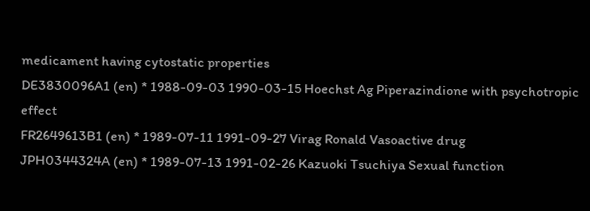medicament having cytostatic properties
DE3830096A1 (en) * 1988-09-03 1990-03-15 Hoechst Ag Piperazindione with psychotropic effect
FR2649613B1 (en) * 1989-07-11 1991-09-27 Virag Ronald Vasoactive drug
JPH0344324A (en) * 1989-07-13 1991-02-26 Kazuoki Tsuchiya Sexual function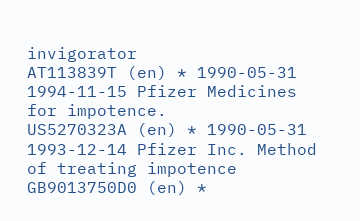invigorator
AT113839T (en) * 1990-05-31 1994-11-15 Pfizer Medicines for impotence.
US5270323A (en) * 1990-05-31 1993-12-14 Pfizer Inc. Method of treating impotence
GB9013750D0 (en) *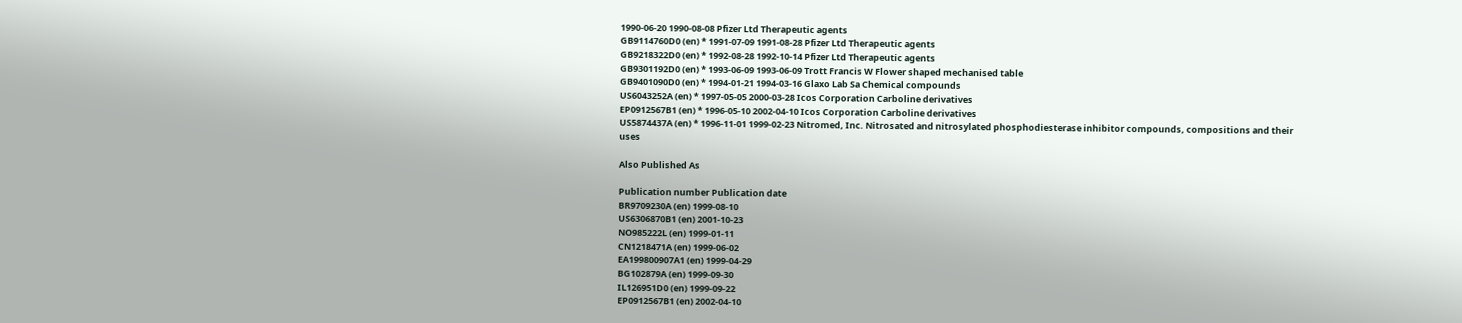1990-06-20 1990-08-08 Pfizer Ltd Therapeutic agents
GB9114760D0 (en) * 1991-07-09 1991-08-28 Pfizer Ltd Therapeutic agents
GB9218322D0 (en) * 1992-08-28 1992-10-14 Pfizer Ltd Therapeutic agents
GB9301192D0 (en) * 1993-06-09 1993-06-09 Trott Francis W Flower shaped mechanised table
GB9401090D0 (en) * 1994-01-21 1994-03-16 Glaxo Lab Sa Chemical compounds
US6043252A (en) * 1997-05-05 2000-03-28 Icos Corporation Carboline derivatives
EP0912567B1 (en) * 1996-05-10 2002-04-10 Icos Corporation Carboline derivatives
US5874437A (en) * 1996-11-01 1999-02-23 Nitromed, Inc. Nitrosated and nitrosylated phosphodiesterase inhibitor compounds, compositions and their uses

Also Published As

Publication number Publication date
BR9709230A (en) 1999-08-10
US6306870B1 (en) 2001-10-23
NO985222L (en) 1999-01-11
CN1218471A (en) 1999-06-02
EA199800907A1 (en) 1999-04-29
BG102879A (en) 1999-09-30
IL126951D0 (en) 1999-09-22
EP0912567B1 (en) 2002-04-10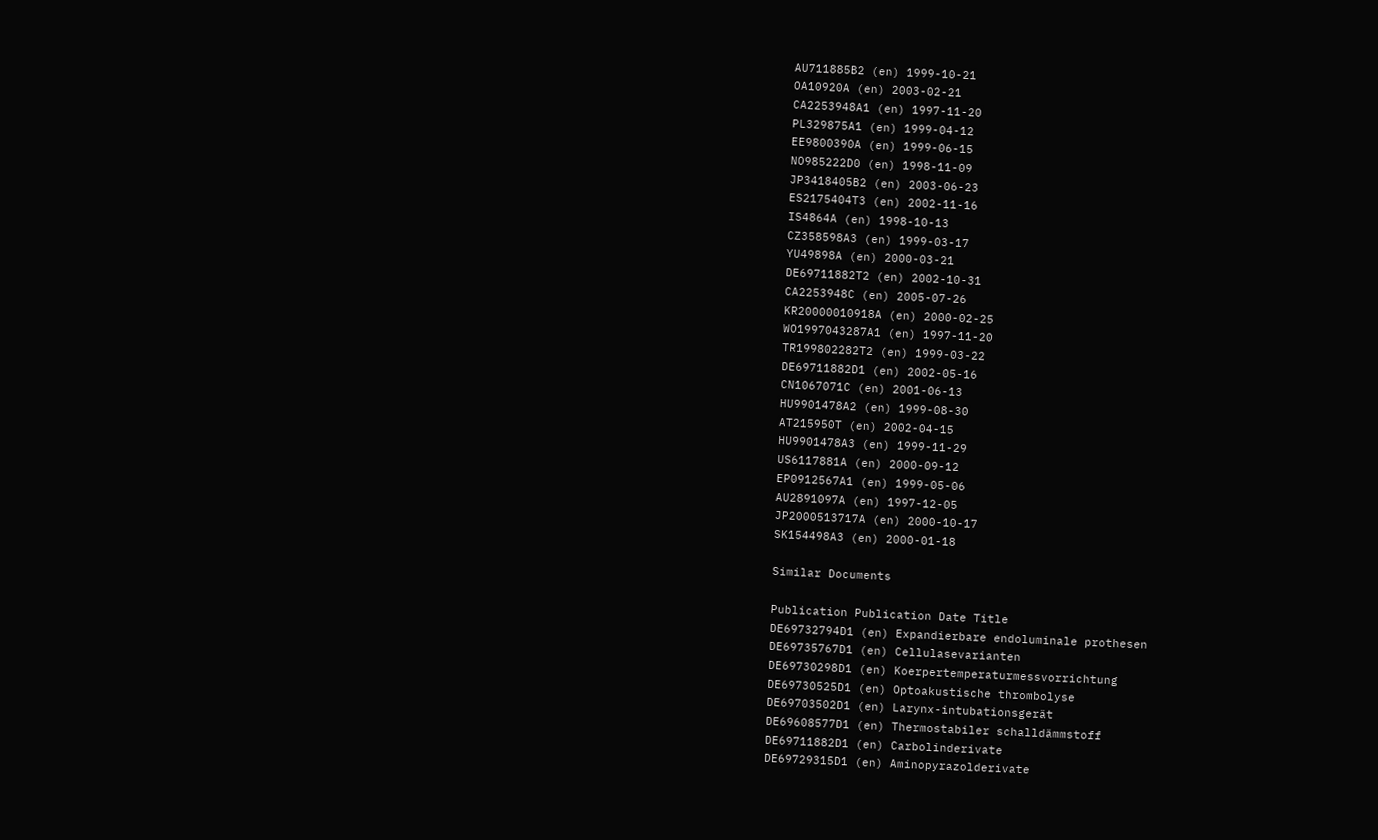AU711885B2 (en) 1999-10-21
OA10920A (en) 2003-02-21
CA2253948A1 (en) 1997-11-20
PL329875A1 (en) 1999-04-12
EE9800390A (en) 1999-06-15
NO985222D0 (en) 1998-11-09
JP3418405B2 (en) 2003-06-23
ES2175404T3 (en) 2002-11-16
IS4864A (en) 1998-10-13
CZ358598A3 (en) 1999-03-17
YU49898A (en) 2000-03-21
DE69711882T2 (en) 2002-10-31
CA2253948C (en) 2005-07-26
KR20000010918A (en) 2000-02-25
WO1997043287A1 (en) 1997-11-20
TR199802282T2 (en) 1999-03-22
DE69711882D1 (en) 2002-05-16
CN1067071C (en) 2001-06-13
HU9901478A2 (en) 1999-08-30
AT215950T (en) 2002-04-15
HU9901478A3 (en) 1999-11-29
US6117881A (en) 2000-09-12
EP0912567A1 (en) 1999-05-06
AU2891097A (en) 1997-12-05
JP2000513717A (en) 2000-10-17
SK154498A3 (en) 2000-01-18

Similar Documents

Publication Publication Date Title
DE69732794D1 (en) Expandierbare endoluminale prothesen
DE69735767D1 (en) Cellulasevarianten
DE69730298D1 (en) Koerpertemperaturmessvorrichtung
DE69730525D1 (en) Optoakustische thrombolyse
DE69703502D1 (en) Larynx-intubationsgerät
DE69608577D1 (en) Thermostabiler schalldämmstoff
DE69711882D1 (en) Carbolinderivate
DE69729315D1 (en) Aminopyrazolderivate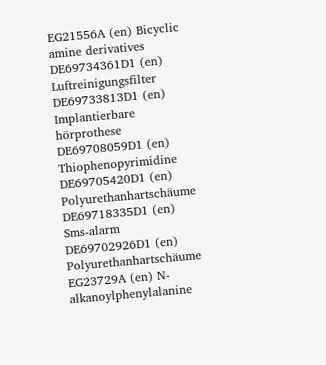EG21556A (en) Bicyclic amine derivatives
DE69734361D1 (en) Luftreinigungsfilter
DE69733813D1 (en) Implantierbare hörprothese
DE69708059D1 (en) Thiophenopyrimidine
DE69705420D1 (en) Polyurethanhartschäume
DE69718335D1 (en) Sms-alarm
DE69702926D1 (en) Polyurethanhartschäume
EG23729A (en) N-alkanoylphenylalanine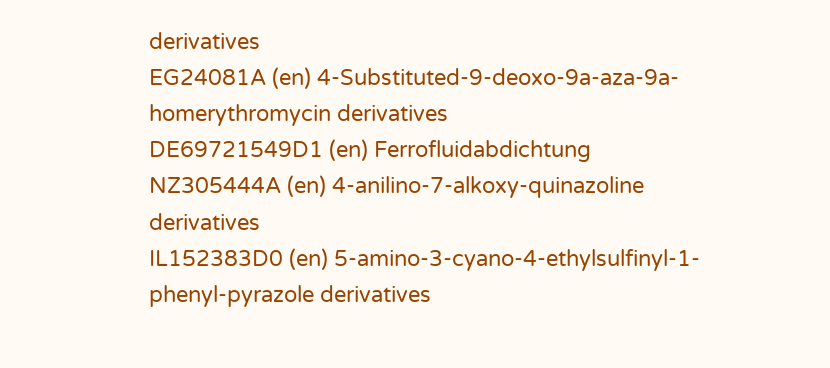derivatives
EG24081A (en) 4-Substituted-9-deoxo-9a-aza-9a-homerythromycin derivatives
DE69721549D1 (en) Ferrofluidabdichtung
NZ305444A (en) 4-anilino-7-alkoxy-quinazoline derivatives
IL152383D0 (en) 5-amino-3-cyano-4-ethylsulfinyl-1- phenyl-pyrazole derivatives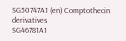SG50747A1 (en) Comptothecin derivatives
SG46781A1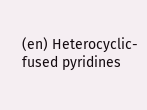(en) Heterocyclic-fused pyridines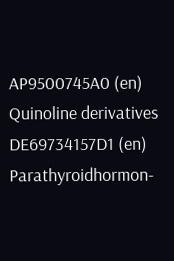AP9500745A0 (en) Quinoline derivatives
DE69734157D1 (en) Parathyroidhormon-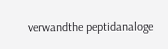verwandthe peptidanaloge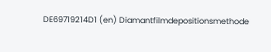DE69719214D1 (en) Diamantfilmdepositionsmethode